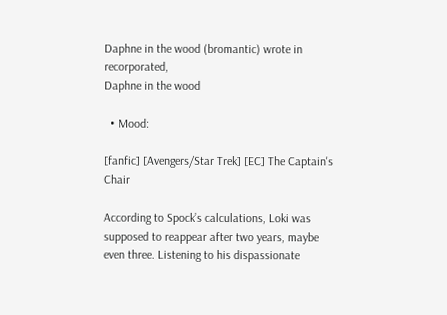Daphne in the wood (bromantic) wrote in recorporated,
Daphne in the wood

  • Mood:

[fanfic] [Avengers/Star Trek] [EC] The Captain's Chair

According to Spock’s calculations, Loki was supposed to reappear after two years, maybe even three. Listening to his dispassionate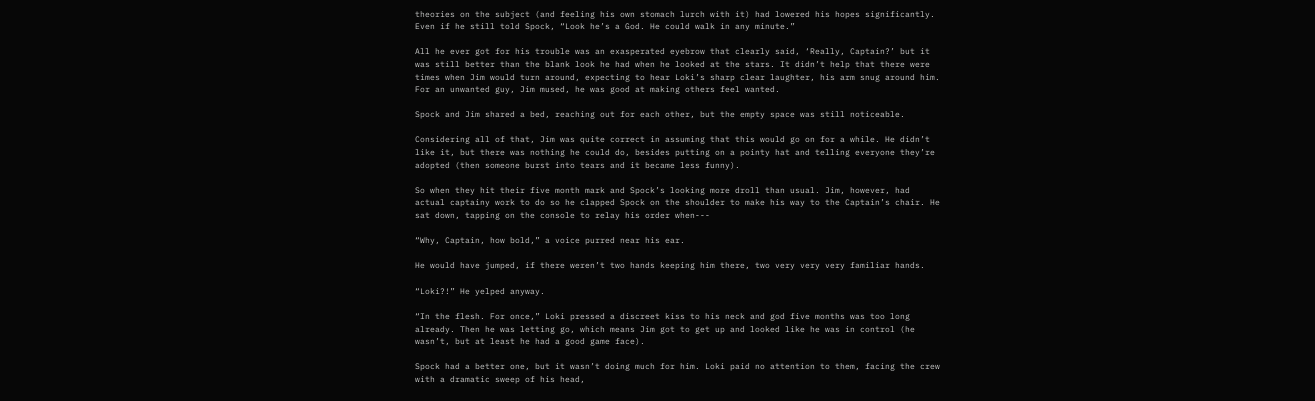theories on the subject (and feeling his own stomach lurch with it) had lowered his hopes significantly. Even if he still told Spock, “Look he’s a God. He could walk in any minute.”

All he ever got for his trouble was an exasperated eyebrow that clearly said, ‘Really, Captain?’ but it was still better than the blank look he had when he looked at the stars. It didn’t help that there were times when Jim would turn around, expecting to hear Loki’s sharp clear laughter, his arm snug around him. For an unwanted guy, Jim mused, he was good at making others feel wanted.

Spock and Jim shared a bed, reaching out for each other, but the empty space was still noticeable.

Considering all of that, Jim was quite correct in assuming that this would go on for a while. He didn’t like it, but there was nothing he could do, besides putting on a pointy hat and telling everyone they’re adopted (then someone burst into tears and it became less funny).

So when they hit their five month mark and Spock’s looking more droll than usual. Jim, however, had actual captainy work to do so he clapped Spock on the shoulder to make his way to the Captain’s chair. He sat down, tapping on the console to relay his order when---

“Why, Captain, how bold,” a voice purred near his ear.

He would have jumped, if there weren’t two hands keeping him there, two very very very familiar hands.

“Loki?!” He yelped anyway.

“In the flesh. For once,” Loki pressed a discreet kiss to his neck and god five months was too long already. Then he was letting go, which means Jim got to get up and looked like he was in control (he wasn’t, but at least he had a good game face).

Spock had a better one, but it wasn’t doing much for him. Loki paid no attention to them, facing the crew with a dramatic sweep of his head,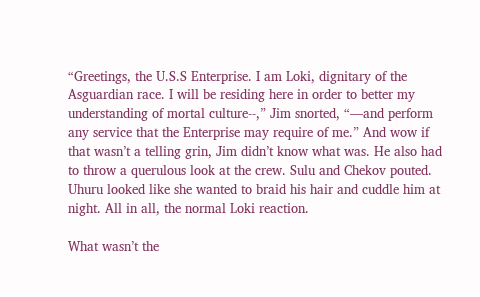“Greetings, the U.S.S Enterprise. I am Loki, dignitary of the Asguardian race. I will be residing here in order to better my understanding of mortal culture--,” Jim snorted, “—and perform any service that the Enterprise may require of me.” And wow if that wasn’t a telling grin, Jim didn’t know what was. He also had to throw a querulous look at the crew. Sulu and Chekov pouted. Uhuru looked like she wanted to braid his hair and cuddle him at night. All in all, the normal Loki reaction.

What wasn’t the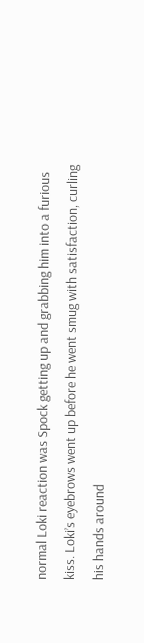normal Loki reaction was Spock getting up and grabbing him into a furious kiss. Loki’s eyebrows went up before he went smug with satisfaction, curling his hands around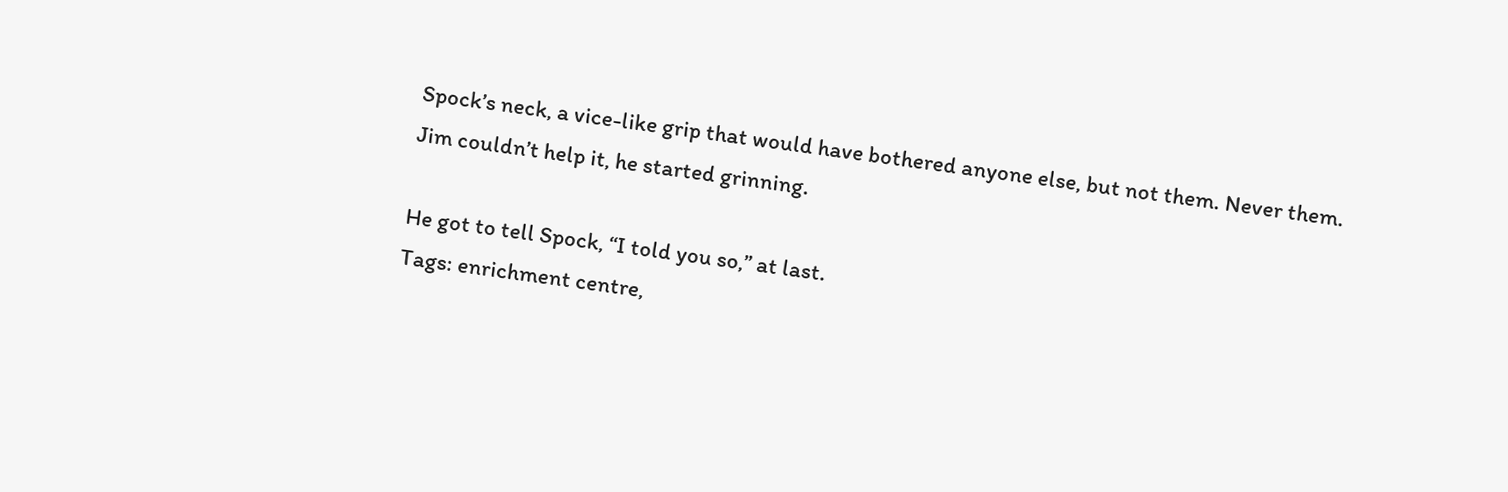Spock’s neck, a vice-like grip that would have bothered anyone else, but not them. Never them. Jim couldn’t help it, he started grinning.

He got to tell Spock, “I told you so,” at last.
Tags: enrichment centre,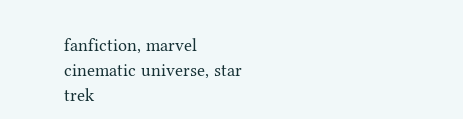fanfiction, marvel cinematic universe, star trek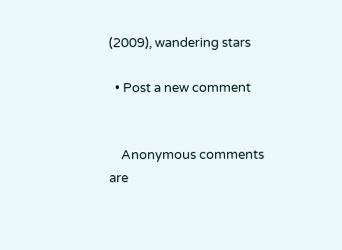(2009), wandering stars

  • Post a new comment


    Anonymous comments are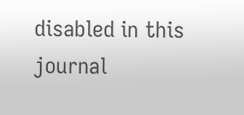disabled in this journal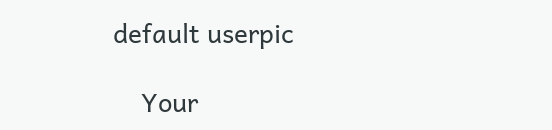default userpic

    Your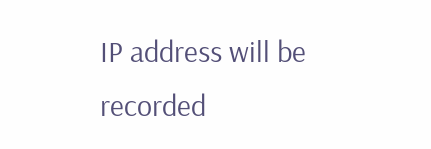IP address will be recorded